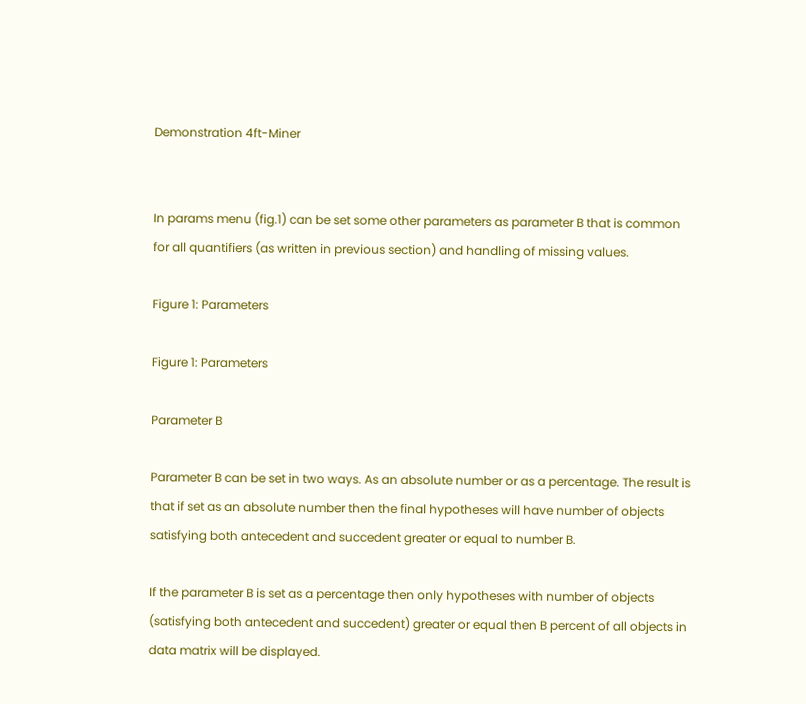Demonstration 4ft-Miner


In params menu (fig.1) can be set some other parameters as parameter B that is common for all quantifiers (as written in previous section) and handling of missing values.

Figure 1: Parameters

Figure 1: Parameters

Parameter B

Parameter B can be set in two ways. As an absolute number or as a percentage. The result is that if set as an absolute number then the final hypotheses will have number of objects satisfying both antecedent and succedent greater or equal to number B.

If the parameter B is set as a percentage then only hypotheses with number of objects (satisfying both antecedent and succedent) greater or equal then B percent of all objects in data matrix will be displayed.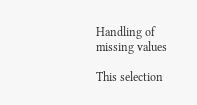Handling of missing values

This selection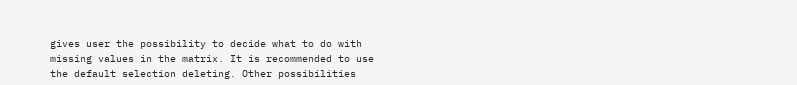gives user the possibility to decide what to do with missing values in the matrix. It is recommended to use the default selection deleting. Other possibilities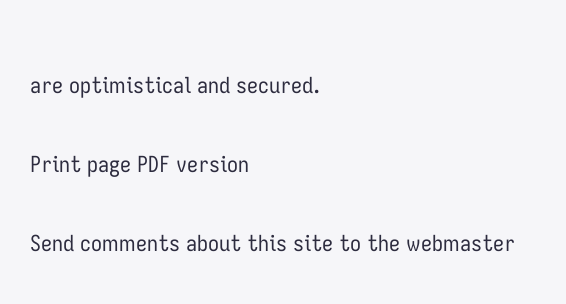are optimistical and secured.

Print page PDF version

Send comments about this site to the webmaster